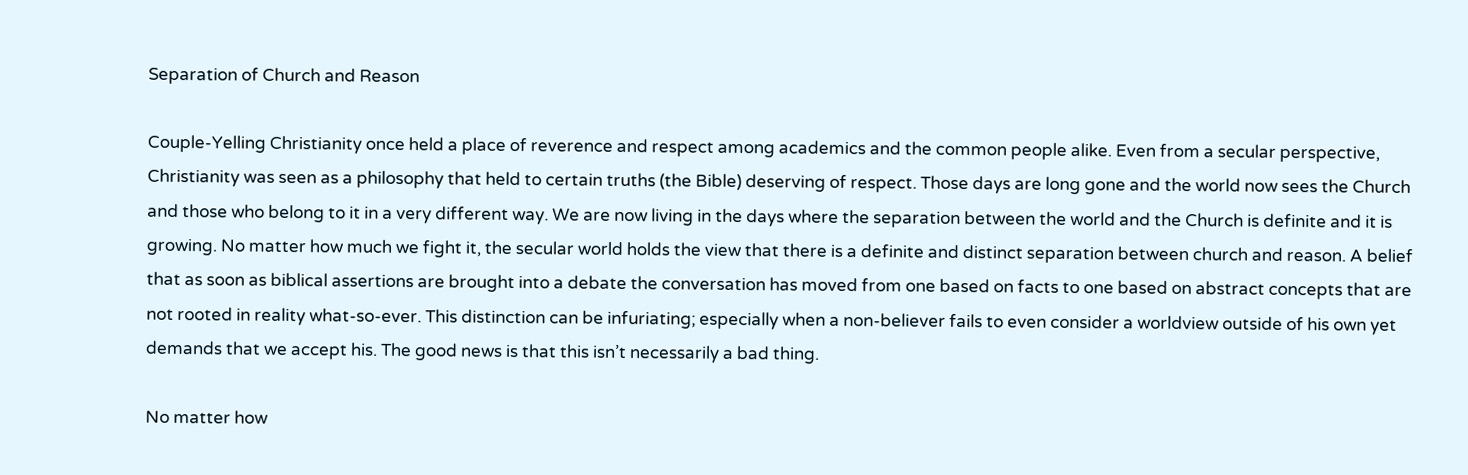Separation of Church and Reason

Couple-Yelling Christianity once held a place of reverence and respect among academics and the common people alike. Even from a secular perspective, Christianity was seen as a philosophy that held to certain truths (the Bible) deserving of respect. Those days are long gone and the world now sees the Church and those who belong to it in a very different way. We are now living in the days where the separation between the world and the Church is definite and it is growing. No matter how much we fight it, the secular world holds the view that there is a definite and distinct separation between church and reason. A belief that as soon as biblical assertions are brought into a debate the conversation has moved from one based on facts to one based on abstract concepts that are not rooted in reality what-so-ever. This distinction can be infuriating; especially when a non-believer fails to even consider a worldview outside of his own yet demands that we accept his. The good news is that this isn’t necessarily a bad thing.

No matter how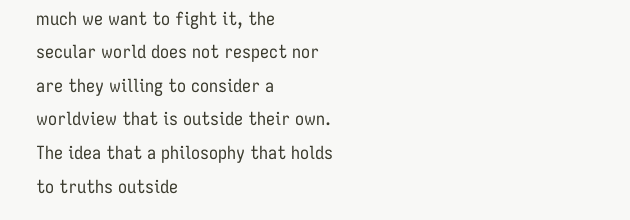much we want to fight it, the secular world does not respect nor are they willing to consider a worldview that is outside their own. The idea that a philosophy that holds to truths outside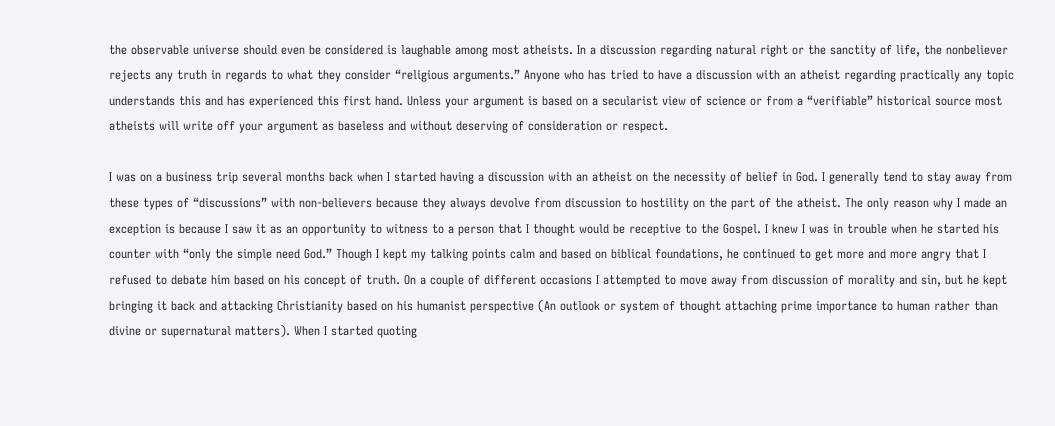the observable universe should even be considered is laughable among most atheists. In a discussion regarding natural right or the sanctity of life, the nonbeliever rejects any truth in regards to what they consider “religious arguments.” Anyone who has tried to have a discussion with an atheist regarding practically any topic understands this and has experienced this first hand. Unless your argument is based on a secularist view of science or from a “verifiable” historical source most atheists will write off your argument as baseless and without deserving of consideration or respect.

I was on a business trip several months back when I started having a discussion with an atheist on the necessity of belief in God. I generally tend to stay away from these types of “discussions” with non-believers because they always devolve from discussion to hostility on the part of the atheist. The only reason why I made an exception is because I saw it as an opportunity to witness to a person that I thought would be receptive to the Gospel. I knew I was in trouble when he started his counter with “only the simple need God.” Though I kept my talking points calm and based on biblical foundations, he continued to get more and more angry that I refused to debate him based on his concept of truth. On a couple of different occasions I attempted to move away from discussion of morality and sin, but he kept bringing it back and attacking Christianity based on his humanist perspective (An outlook or system of thought attaching prime importance to human rather than divine or supernatural matters). When I started quoting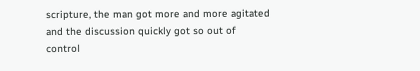scripture, the man got more and more agitated and the discussion quickly got so out of control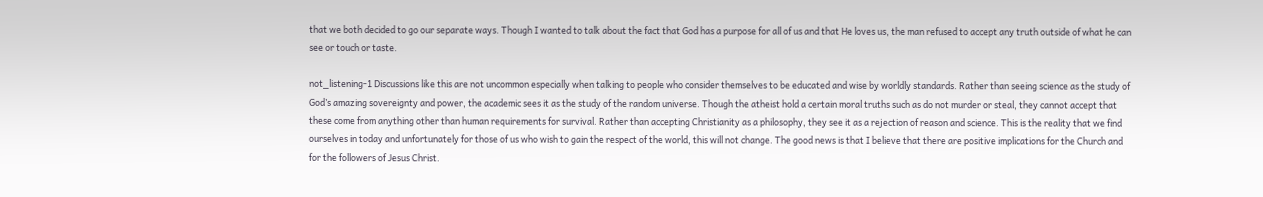that we both decided to go our separate ways. Though I wanted to talk about the fact that God has a purpose for all of us and that He loves us, the man refused to accept any truth outside of what he can see or touch or taste.

not_listening-1 Discussions like this are not uncommon especially when talking to people who consider themselves to be educated and wise by worldly standards. Rather than seeing science as the study of God’s amazing sovereignty and power, the academic sees it as the study of the random universe. Though the atheist hold a certain moral truths such as do not murder or steal, they cannot accept that these come from anything other than human requirements for survival. Rather than accepting Christianity as a philosophy, they see it as a rejection of reason and science. This is the reality that we find ourselves in today and unfortunately for those of us who wish to gain the respect of the world, this will not change. The good news is that I believe that there are positive implications for the Church and for the followers of Jesus Christ.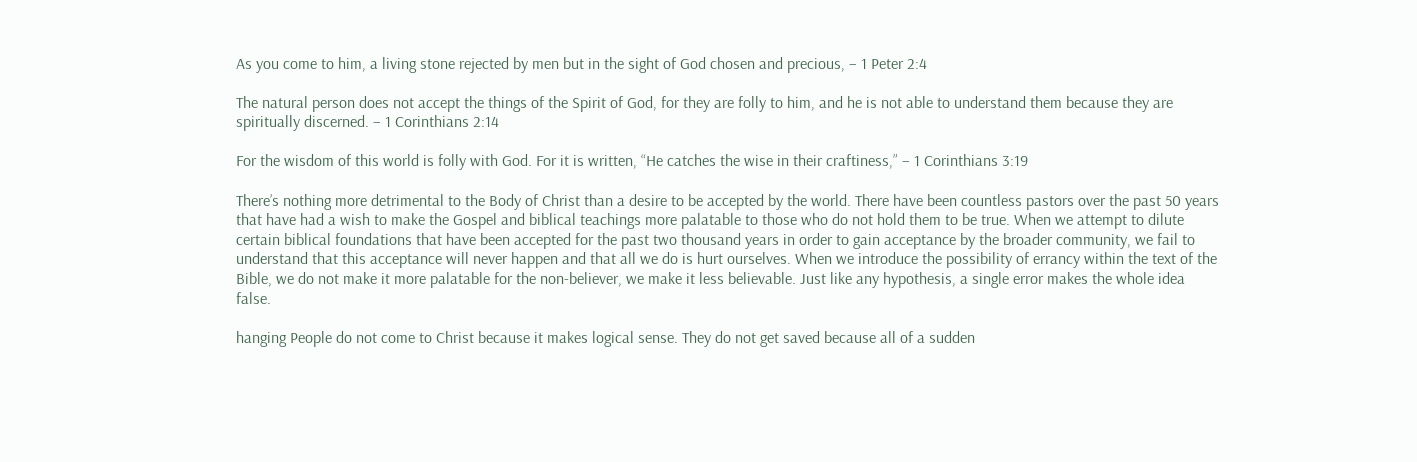As you come to him, a living stone rejected by men but in the sight of God chosen and precious, – 1 Peter 2:4

The natural person does not accept the things of the Spirit of God, for they are folly to him, and he is not able to understand them because they are spiritually discerned. – 1 Corinthians 2:14

For the wisdom of this world is folly with God. For it is written, “He catches the wise in their craftiness,” – 1 Corinthians 3:19

There’s nothing more detrimental to the Body of Christ than a desire to be accepted by the world. There have been countless pastors over the past 50 years that have had a wish to make the Gospel and biblical teachings more palatable to those who do not hold them to be true. When we attempt to dilute certain biblical foundations that have been accepted for the past two thousand years in order to gain acceptance by the broader community, we fail to understand that this acceptance will never happen and that all we do is hurt ourselves. When we introduce the possibility of errancy within the text of the Bible, we do not make it more palatable for the non-believer, we make it less believable. Just like any hypothesis, a single error makes the whole idea false.

hanging People do not come to Christ because it makes logical sense. They do not get saved because all of a sudden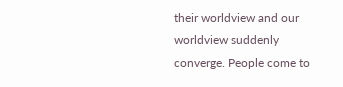their worldview and our worldview suddenly converge. People come to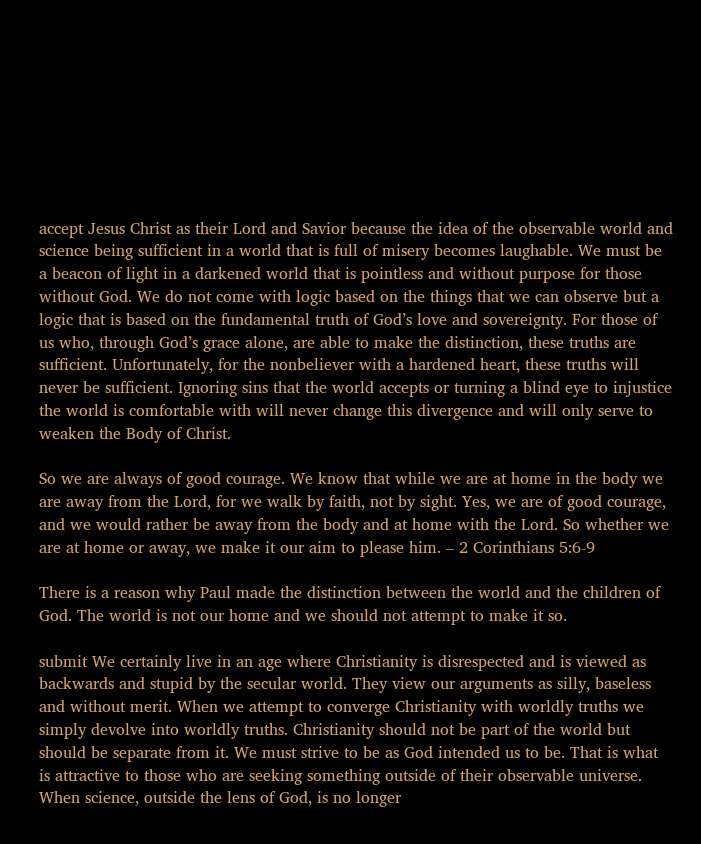accept Jesus Christ as their Lord and Savior because the idea of the observable world and science being sufficient in a world that is full of misery becomes laughable. We must be a beacon of light in a darkened world that is pointless and without purpose for those without God. We do not come with logic based on the things that we can observe but a logic that is based on the fundamental truth of God’s love and sovereignty. For those of us who, through God’s grace alone, are able to make the distinction, these truths are sufficient. Unfortunately, for the nonbeliever with a hardened heart, these truths will never be sufficient. Ignoring sins that the world accepts or turning a blind eye to injustice the world is comfortable with will never change this divergence and will only serve to weaken the Body of Christ.

So we are always of good courage. We know that while we are at home in the body we are away from the Lord, for we walk by faith, not by sight. Yes, we are of good courage, and we would rather be away from the body and at home with the Lord. So whether we are at home or away, we make it our aim to please him. – 2 Corinthians 5:6-9

There is a reason why Paul made the distinction between the world and the children of God. The world is not our home and we should not attempt to make it so.

submit We certainly live in an age where Christianity is disrespected and is viewed as backwards and stupid by the secular world. They view our arguments as silly, baseless and without merit. When we attempt to converge Christianity with worldly truths we simply devolve into worldly truths. Christianity should not be part of the world but should be separate from it. We must strive to be as God intended us to be. That is what is attractive to those who are seeking something outside of their observable universe. When science, outside the lens of God, is no longer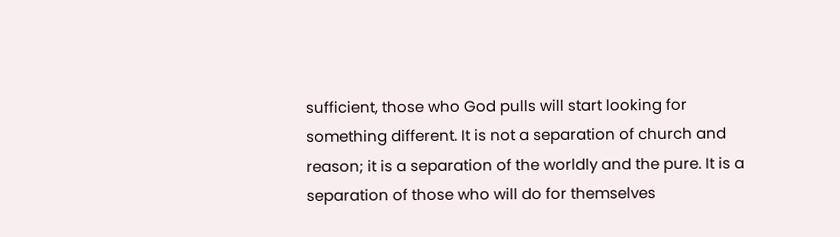sufficient, those who God pulls will start looking for something different. It is not a separation of church and reason; it is a separation of the worldly and the pure. It is a separation of those who will do for themselves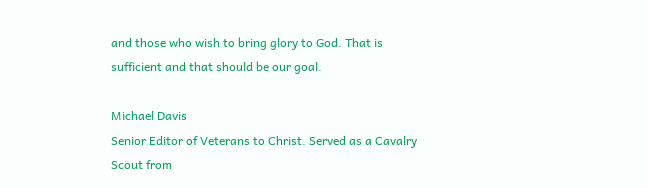and those who wish to bring glory to God. That is sufficient and that should be our goal.

Michael Davis
Senior Editor of Veterans to Christ. Served as a Cavalry Scout from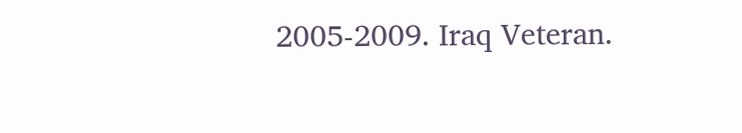2005-2009. Iraq Veteran.